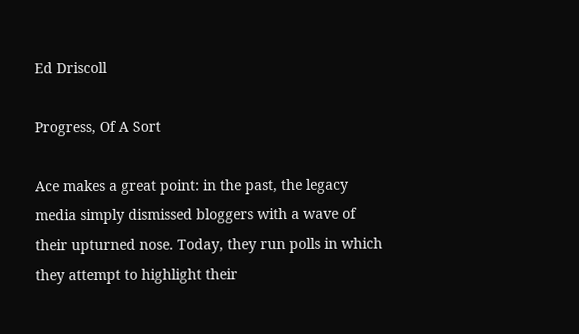Ed Driscoll

Progress, Of A Sort

Ace makes a great point: in the past, the legacy media simply dismissed bloggers with a wave of their upturned nose. Today, they run polls in which they attempt to highlight their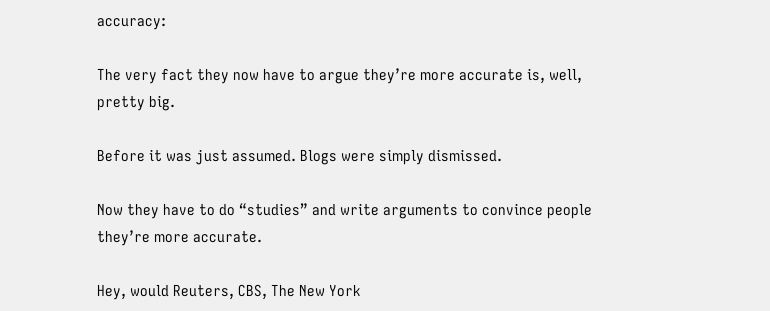accuracy:

The very fact they now have to argue they’re more accurate is, well, pretty big.

Before it was just assumed. Blogs were simply dismissed.

Now they have to do “studies” and write arguments to convince people they’re more accurate.

Hey, would Reuters, CBS, The New York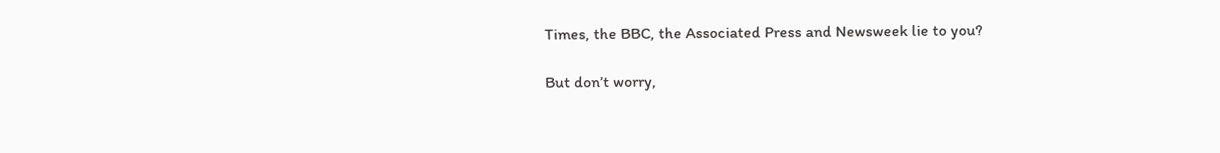Times, the BBC, the Associated Press and Newsweek lie to you?

But don’t worry,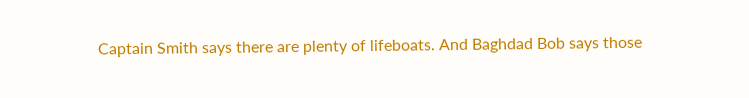Captain Smith says there are plenty of lifeboats. And Baghdad Bob says those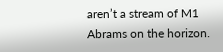aren’t a stream of M1 Abrams on the horizon.